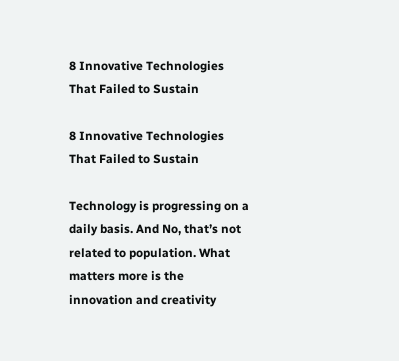8 Innovative Technologies That Failed to Sustain

8 Innovative Technologies That Failed to Sustain

Technology is progressing on a daily basis. And No, that’s not related to population. What matters more is the innovation and creativity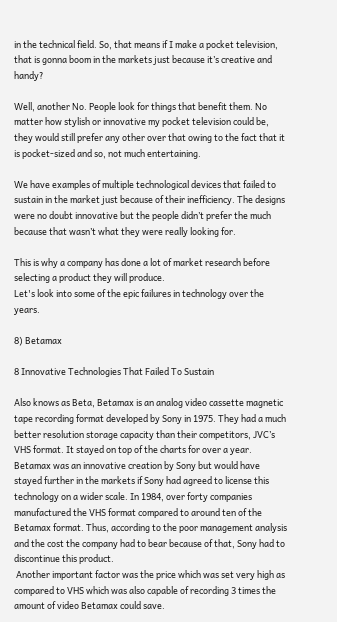in the technical field. So, that means if I make a pocket television, that is gonna boom in the markets just because it’s creative and handy?

Well, another No. People look for things that benefit them. No matter how stylish or innovative my pocket television could be, they would still prefer any other over that owing to the fact that it is pocket-sized and so, not much entertaining.

We have examples of multiple technological devices that failed to sustain in the market just because of their inefficiency. The designs were no doubt innovative but the people didn’t prefer the much because that wasn’t what they were really looking for.

This is why a company has done a lot of market research before selecting a product they will produce.
Let's look into some of the epic failures in technology over the years.

8) Betamax

8 Innovative Technologies That Failed To Sustain

Also knows as Beta, Betamax is an analog video cassette magnetic tape recording format developed by Sony in 1975. They had a much better resolution storage capacity than their competitors, JVC’s VHS format. It stayed on top of the charts for over a year.
Betamax was an innovative creation by Sony but would have stayed further in the markets if Sony had agreed to license this technology on a wider scale. In 1984, over forty companies manufactured the VHS format compared to around ten of the Betamax format. Thus, according to the poor management analysis and the cost the company had to bear because of that, Sony had to discontinue this product.
 Another important factor was the price which was set very high as compared to VHS which was also capable of recording 3 times the amount of video Betamax could save.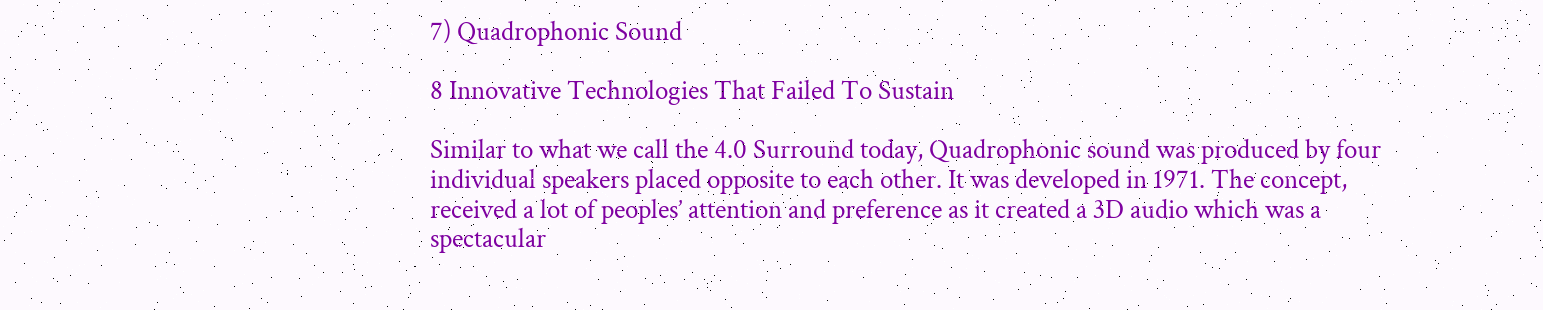7) Quadrophonic Sound

8 Innovative Technologies That Failed To Sustain

Similar to what we call the 4.0 Surround today, Quadrophonic sound was produced by four individual speakers placed opposite to each other. It was developed in 1971. The concept, received a lot of peoples’ attention and preference as it created a 3D audio which was a spectacular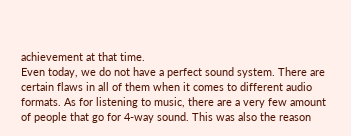achievement at that time.
Even today, we do not have a perfect sound system. There are certain flaws in all of them when it comes to different audio formats. As for listening to music, there are a very few amount of people that go for 4-way sound. This was also the reason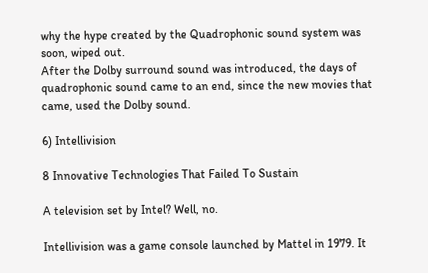why the hype created by the Quadrophonic sound system was soon, wiped out.
After the Dolby surround sound was introduced, the days of quadrophonic sound came to an end, since the new movies that came, used the Dolby sound.

6) Intellivision

8 Innovative Technologies That Failed To Sustain

A television set by Intel? Well, no.

Intellivision was a game console launched by Mattel in 1979. It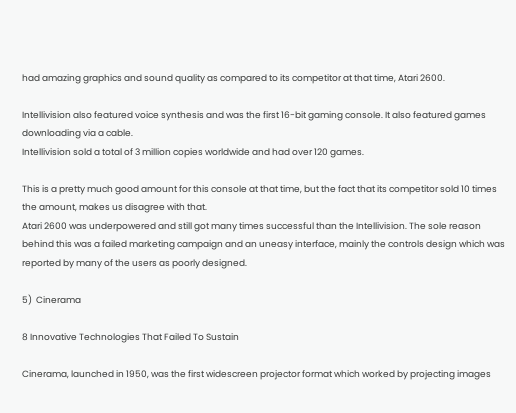had amazing graphics and sound quality as compared to its competitor at that time, Atari 2600.

Intellivision also featured voice synthesis and was the first 16-bit gaming console. It also featured games downloading via a cable.
Intellivision sold a total of 3 million copies worldwide and had over 120 games.

This is a pretty much good amount for this console at that time, but the fact that its competitor sold 10 times the amount, makes us disagree with that.
Atari 2600 was underpowered and still got many times successful than the Intellivision. The sole reason behind this was a failed marketing campaign and an uneasy interface, mainly the controls design which was reported by many of the users as poorly designed.

5)  Cinerama

8 Innovative Technologies That Failed To Sustain

Cinerama, launched in 1950, was the first widescreen projector format which worked by projecting images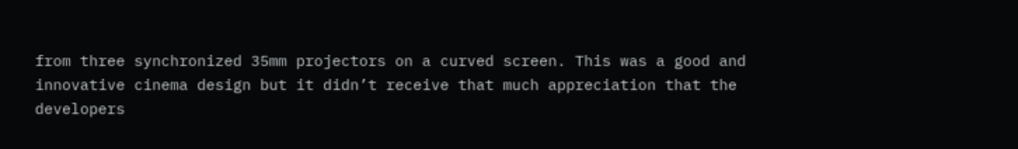from three synchronized 35mm projectors on a curved screen. This was a good and innovative cinema design but it didn’t receive that much appreciation that the developers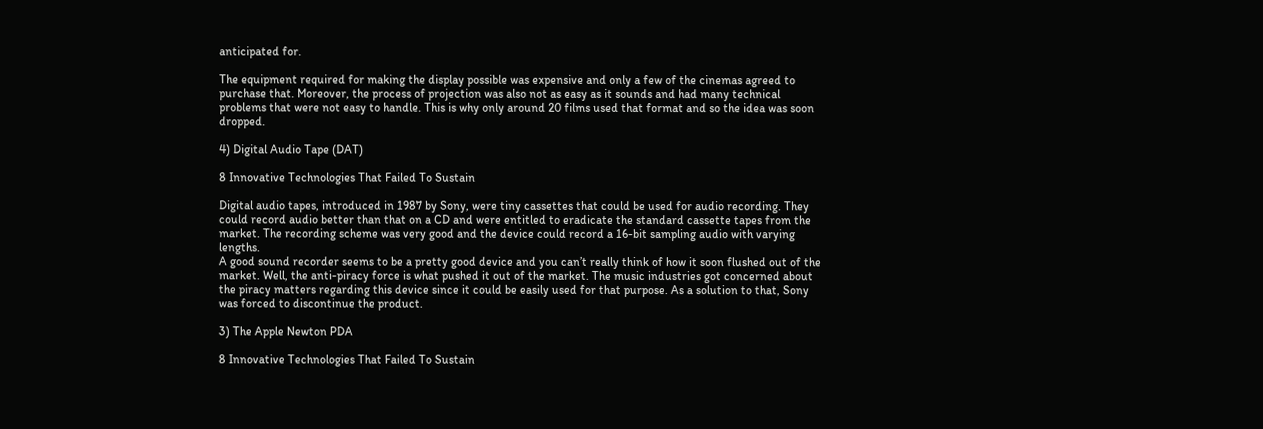anticipated for.

The equipment required for making the display possible was expensive and only a few of the cinemas agreed to purchase that. Moreover, the process of projection was also not as easy as it sounds and had many technical problems that were not easy to handle. This is why only around 20 films used that format and so the idea was soon dropped.

4) Digital Audio Tape (DAT)

8 Innovative Technologies That Failed To Sustain

Digital audio tapes, introduced in 1987 by Sony, were tiny cassettes that could be used for audio recording. They could record audio better than that on a CD and were entitled to eradicate the standard cassette tapes from the market. The recording scheme was very good and the device could record a 16-bit sampling audio with varying lengths.
A good sound recorder seems to be a pretty good device and you can’t really think of how it soon flushed out of the market. Well, the anti-piracy force is what pushed it out of the market. The music industries got concerned about the piracy matters regarding this device since it could be easily used for that purpose. As a solution to that, Sony was forced to discontinue the product.

3) The Apple Newton PDA

8 Innovative Technologies That Failed To Sustain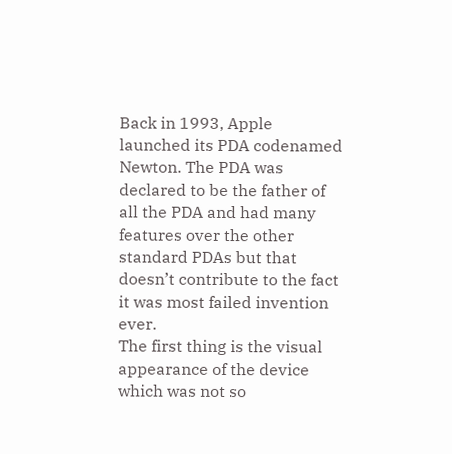Back in 1993, Apple launched its PDA codenamed Newton. The PDA was declared to be the father of all the PDA and had many features over the other standard PDAs but that doesn’t contribute to the fact it was most failed invention ever.
The first thing is the visual appearance of the device which was not so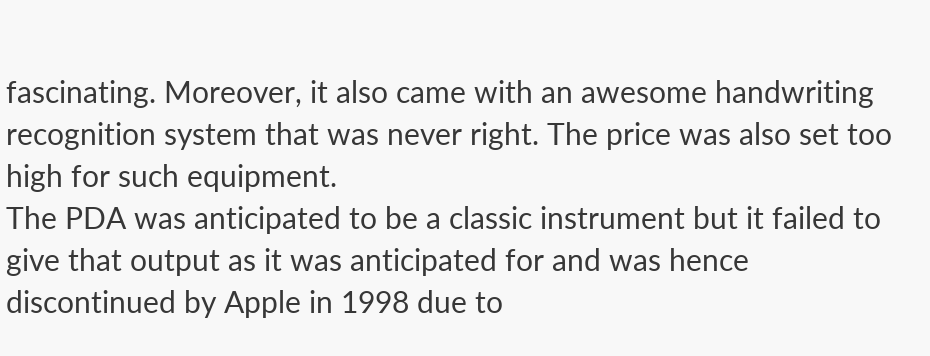fascinating. Moreover, it also came with an awesome handwriting recognition system that was never right. The price was also set too high for such equipment.
The PDA was anticipated to be a classic instrument but it failed to give that output as it was anticipated for and was hence discontinued by Apple in 1998 due to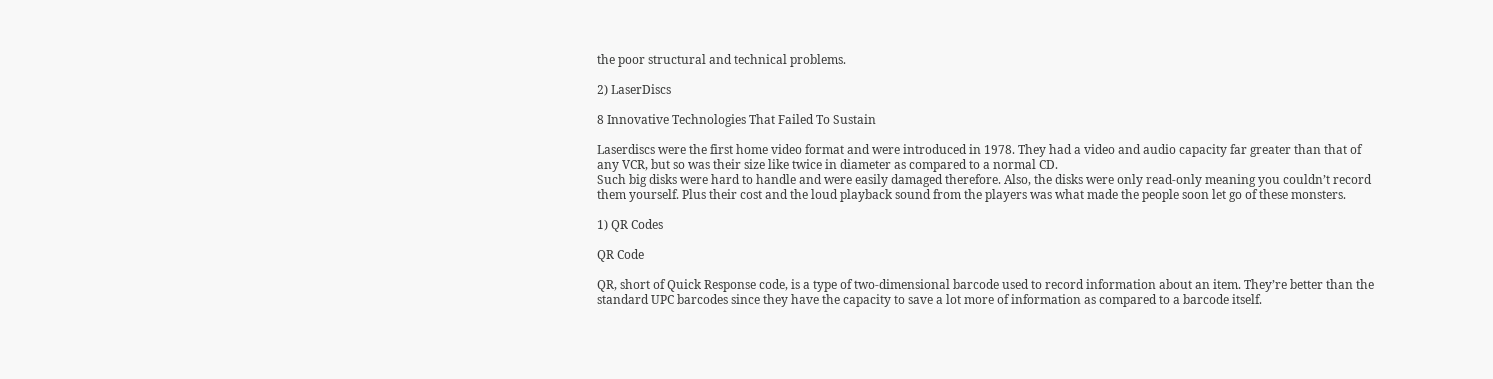the poor structural and technical problems.

2) LaserDiscs

8 Innovative Technologies That Failed To Sustain

Laserdiscs were the first home video format and were introduced in 1978. They had a video and audio capacity far greater than that of any VCR, but so was their size like twice in diameter as compared to a normal CD.
Such big disks were hard to handle and were easily damaged therefore. Also, the disks were only read-only meaning you couldn’t record them yourself. Plus their cost and the loud playback sound from the players was what made the people soon let go of these monsters.

1) QR Codes

QR Code

QR, short of Quick Response code, is a type of two-dimensional barcode used to record information about an item. They’re better than the standard UPC barcodes since they have the capacity to save a lot more of information as compared to a barcode itself.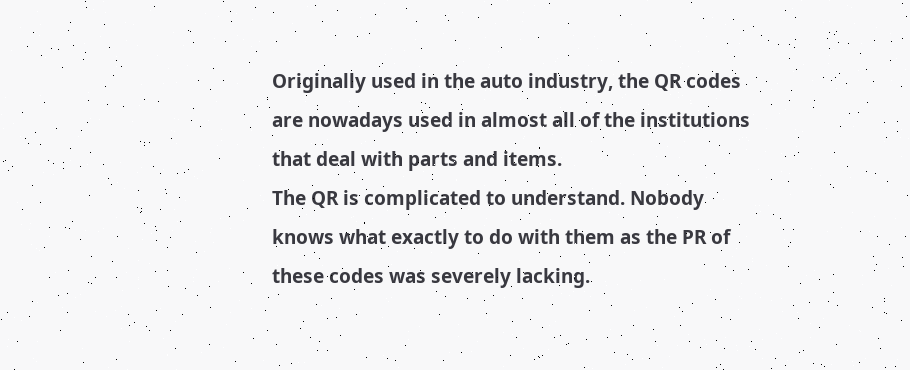Originally used in the auto industry, the QR codes are nowadays used in almost all of the institutions that deal with parts and items.
The QR is complicated to understand. Nobody knows what exactly to do with them as the PR of these codes was severely lacking.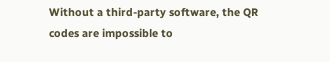Without a third-party software, the QR codes are impossible to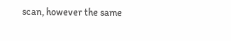scan, however the same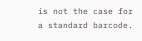is not the case for a standard barcode.